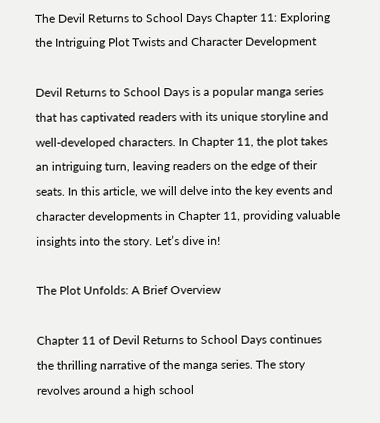The Devil Returns to School Days Chapter 11: Exploring the Intriguing Plot Twists and Character Development

Devil Returns to School Days is a popular manga series that has captivated readers with its unique storyline and well-developed characters. In Chapter 11, the plot takes an intriguing turn, leaving readers on the edge of their seats. In this article, we will delve into the key events and character developments in Chapter 11, providing valuable insights into the story. Let’s dive in!

The Plot Unfolds: A Brief Overview

Chapter 11 of Devil Returns to School Days continues the thrilling narrative of the manga series. The story revolves around a high school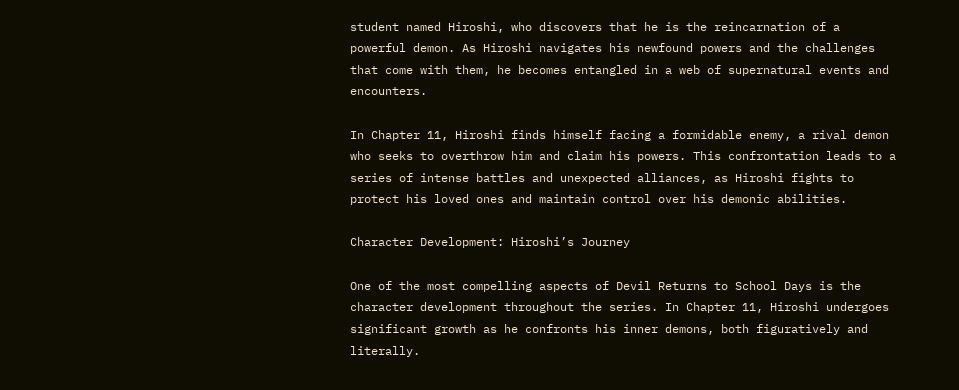student named Hiroshi, who discovers that he is the reincarnation of a powerful demon. As Hiroshi navigates his newfound powers and the challenges that come with them, he becomes entangled in a web of supernatural events and encounters.

In Chapter 11, Hiroshi finds himself facing a formidable enemy, a rival demon who seeks to overthrow him and claim his powers. This confrontation leads to a series of intense battles and unexpected alliances, as Hiroshi fights to protect his loved ones and maintain control over his demonic abilities.

Character Development: Hiroshi’s Journey

One of the most compelling aspects of Devil Returns to School Days is the character development throughout the series. In Chapter 11, Hiroshi undergoes significant growth as he confronts his inner demons, both figuratively and literally.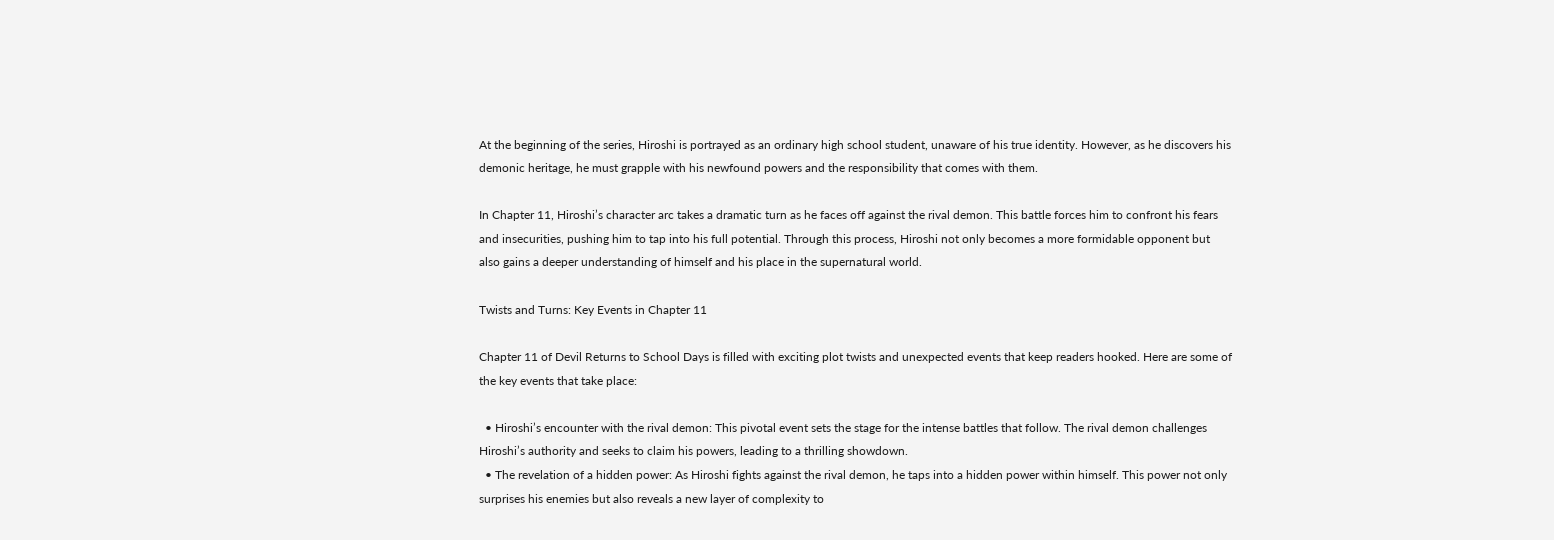At the beginning of the series, Hiroshi is portrayed as an ordinary high school student, unaware of his true identity. However, as he discovers his demonic heritage, he must grapple with his newfound powers and the responsibility that comes with them.

In Chapter 11, Hiroshi’s character arc takes a dramatic turn as he faces off against the rival demon. This battle forces him to confront his fears and insecurities, pushing him to tap into his full potential. Through this process, Hiroshi not only becomes a more formidable opponent but also gains a deeper understanding of himself and his place in the supernatural world.

Twists and Turns: Key Events in Chapter 11

Chapter 11 of Devil Returns to School Days is filled with exciting plot twists and unexpected events that keep readers hooked. Here are some of the key events that take place:

  • Hiroshi’s encounter with the rival demon: This pivotal event sets the stage for the intense battles that follow. The rival demon challenges Hiroshi’s authority and seeks to claim his powers, leading to a thrilling showdown.
  • The revelation of a hidden power: As Hiroshi fights against the rival demon, he taps into a hidden power within himself. This power not only surprises his enemies but also reveals a new layer of complexity to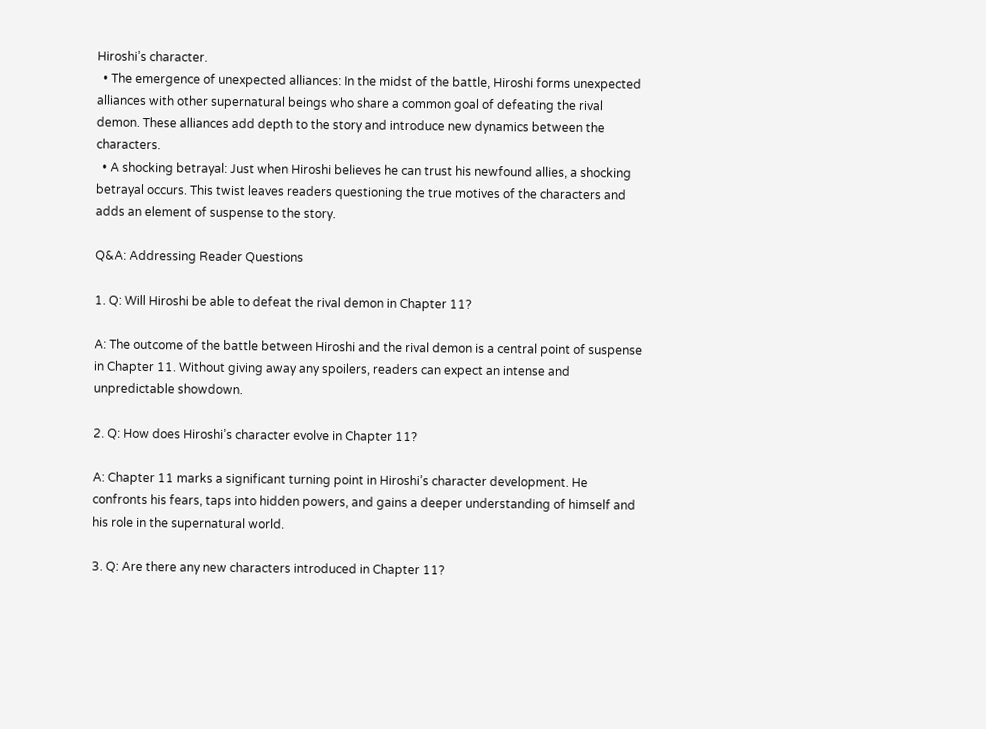Hiroshi’s character.
  • The emergence of unexpected alliances: In the midst of the battle, Hiroshi forms unexpected alliances with other supernatural beings who share a common goal of defeating the rival demon. These alliances add depth to the story and introduce new dynamics between the characters.
  • A shocking betrayal: Just when Hiroshi believes he can trust his newfound allies, a shocking betrayal occurs. This twist leaves readers questioning the true motives of the characters and adds an element of suspense to the story.

Q&A: Addressing Reader Questions

1. Q: Will Hiroshi be able to defeat the rival demon in Chapter 11?

A: The outcome of the battle between Hiroshi and the rival demon is a central point of suspense in Chapter 11. Without giving away any spoilers, readers can expect an intense and unpredictable showdown.

2. Q: How does Hiroshi’s character evolve in Chapter 11?

A: Chapter 11 marks a significant turning point in Hiroshi’s character development. He confronts his fears, taps into hidden powers, and gains a deeper understanding of himself and his role in the supernatural world.

3. Q: Are there any new characters introduced in Chapter 11?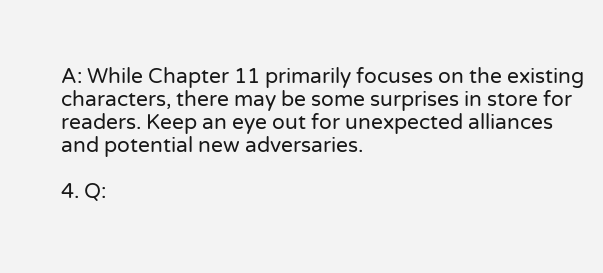A: While Chapter 11 primarily focuses on the existing characters, there may be some surprises in store for readers. Keep an eye out for unexpected alliances and potential new adversaries.

4. Q: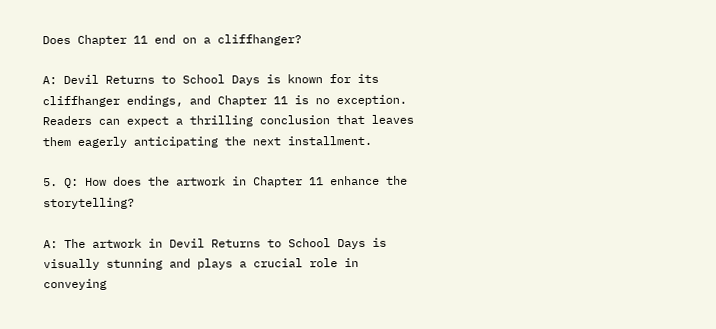Does Chapter 11 end on a cliffhanger?

A: Devil Returns to School Days is known for its cliffhanger endings, and Chapter 11 is no exception. Readers can expect a thrilling conclusion that leaves them eagerly anticipating the next installment.

5. Q: How does the artwork in Chapter 11 enhance the storytelling?

A: The artwork in Devil Returns to School Days is visually stunning and plays a crucial role in conveying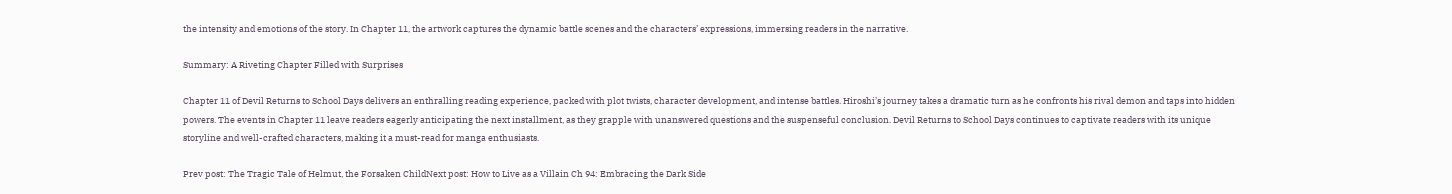the intensity and emotions of the story. In Chapter 11, the artwork captures the dynamic battle scenes and the characters’ expressions, immersing readers in the narrative.

Summary: A Riveting Chapter Filled with Surprises

Chapter 11 of Devil Returns to School Days delivers an enthralling reading experience, packed with plot twists, character development, and intense battles. Hiroshi’s journey takes a dramatic turn as he confronts his rival demon and taps into hidden powers. The events in Chapter 11 leave readers eagerly anticipating the next installment, as they grapple with unanswered questions and the suspenseful conclusion. Devil Returns to School Days continues to captivate readers with its unique storyline and well-crafted characters, making it a must-read for manga enthusiasts.

Prev post: The Tragic Tale of Helmut, the Forsaken ChildNext post: How to Live as a Villain Ch 94: Embracing the Dark Side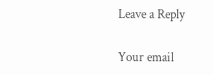Leave a Reply

Your email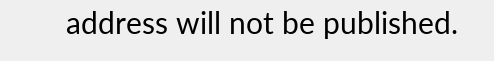address will not be published.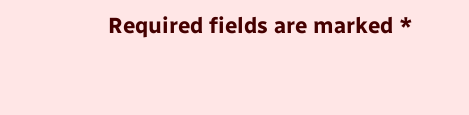Required fields are marked *